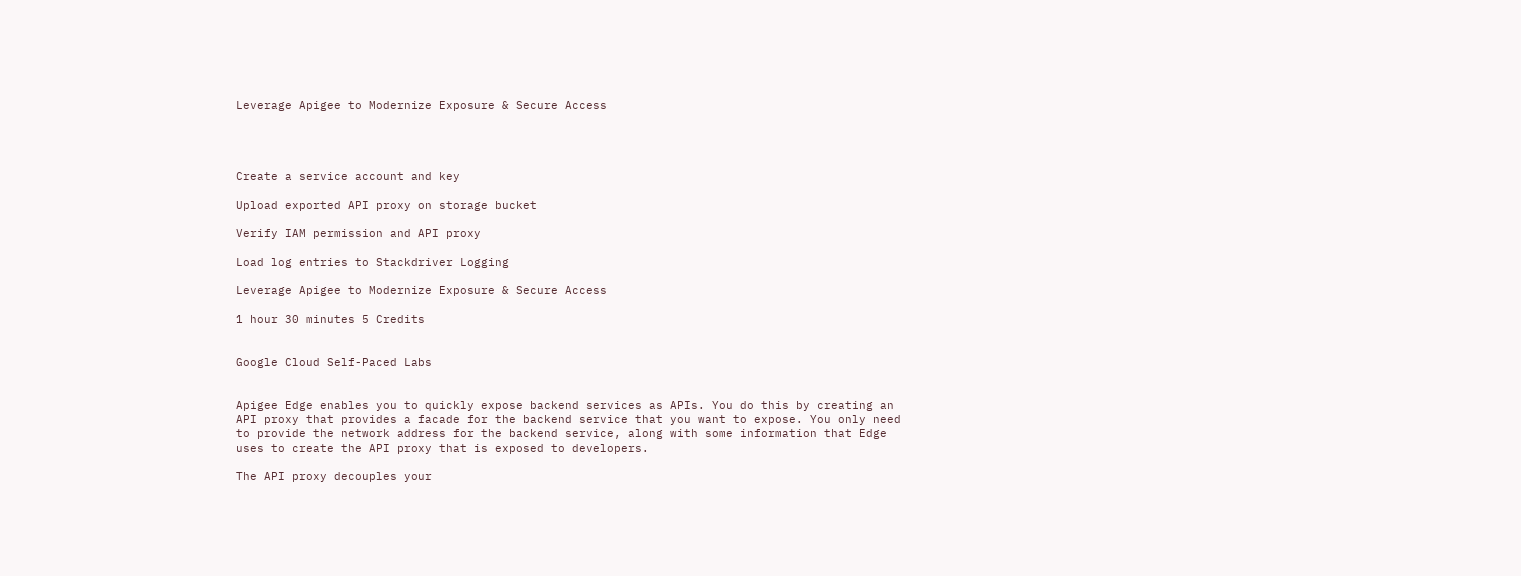Leverage Apigee to Modernize Exposure & Secure Access




Create a service account and key

Upload exported API proxy on storage bucket

Verify IAM permission and API proxy

Load log entries to Stackdriver Logging

Leverage Apigee to Modernize Exposure & Secure Access

1 hour 30 minutes 5 Credits


Google Cloud Self-Paced Labs


Apigee Edge enables you to quickly expose backend services as APIs. You do this by creating an API proxy that provides a facade for the backend service that you want to expose. You only need to provide the network address for the backend service, along with some information that Edge uses to create the API proxy that is exposed to developers.

The API proxy decouples your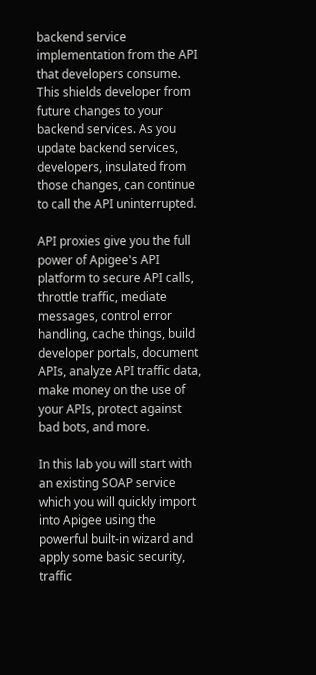backend service implementation from the API that developers consume. This shields developer from future changes to your backend services. As you update backend services, developers, insulated from those changes, can continue to call the API uninterrupted.

API proxies give you the full power of Apigee's API platform to secure API calls, throttle traffic, mediate messages, control error handling, cache things, build developer portals, document APIs, analyze API traffic data, make money on the use of your APIs, protect against bad bots, and more.

In this lab you will start with an existing SOAP service which you will quickly import into Apigee using the powerful built-in wizard and apply some basic security, traffic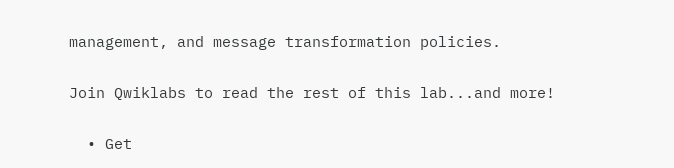management, and message transformation policies.

Join Qwiklabs to read the rest of this lab...and more!

  • Get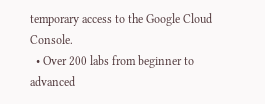temporary access to the Google Cloud Console.
  • Over 200 labs from beginner to advanced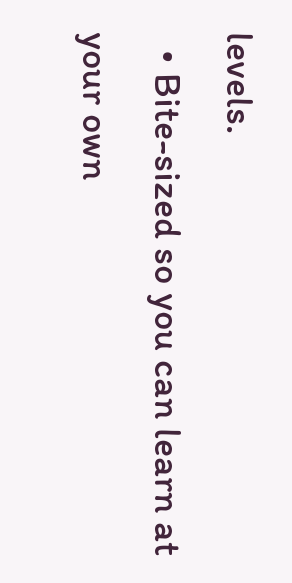levels.
  • Bite-sized so you can learn at your own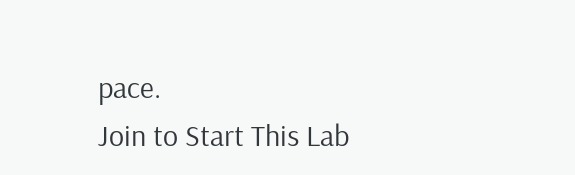pace.
Join to Start This Lab